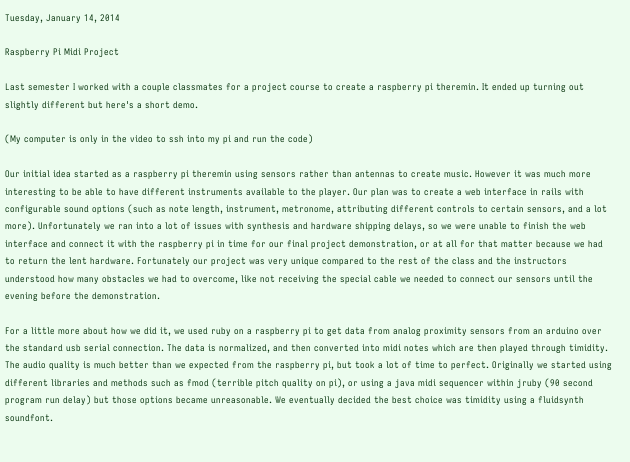Tuesday, January 14, 2014

Raspberry Pi Midi Project

Last semester I worked with a couple classmates for a project course to create a raspberry pi theremin. It ended up turning out slightly different but here's a short demo.

(My computer is only in the video to ssh into my pi and run the code)

Our initial idea started as a raspberry pi theremin using sensors rather than antennas to create music. However it was much more interesting to be able to have different instruments available to the player. Our plan was to create a web interface in rails with configurable sound options (such as note length, instrument, metronome, attributing different controls to certain sensors, and a lot more). Unfortunately we ran into a lot of issues with synthesis and hardware shipping delays, so we were unable to finish the web interface and connect it with the raspberry pi in time for our final project demonstration, or at all for that matter because we had to return the lent hardware. Fortunately our project was very unique compared to the rest of the class and the instructors understood how many obstacles we had to overcome, like not receiving the special cable we needed to connect our sensors until the evening before the demonstration.

For a little more about how we did it, we used ruby on a raspberry pi to get data from analog proximity sensors from an arduino over the standard usb serial connection. The data is normalized, and then converted into midi notes which are then played through timidity. The audio quality is much better than we expected from the raspberry pi, but took a lot of time to perfect. Originally we started using different libraries and methods such as fmod (terrible pitch quality on pi), or using a java midi sequencer within jruby (90 second program run delay) but those options became unreasonable. We eventually decided the best choice was timidity using a fluidsynth soundfont.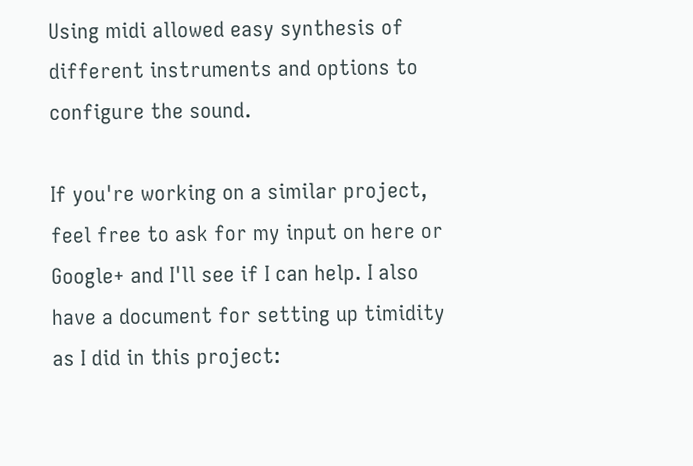Using midi allowed easy synthesis of different instruments and options to configure the sound.

If you're working on a similar project, feel free to ask for my input on here or Google+ and I'll see if I can help. I also have a document for setting up timidity as I did in this project: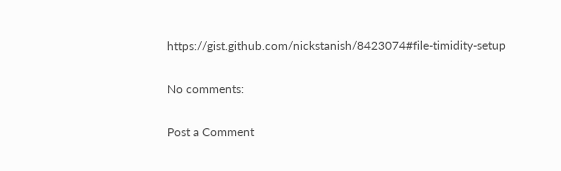https://gist.github.com/nickstanish/8423074#file-timidity-setup

No comments:

Post a Comment